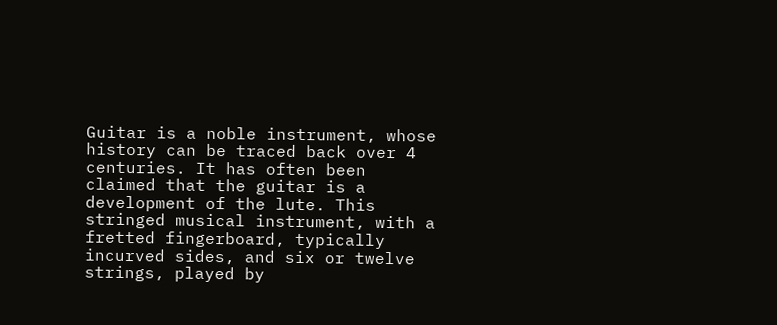Guitar is a noble instrument, whose history can be traced back over 4 centuries. It has often been claimed that the guitar is a development of the lute. This stringed musical instrument, with a fretted fingerboard, typically incurved sides, and six or twelve strings, played by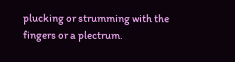plucking or strumming with the fingers or a plectrum.